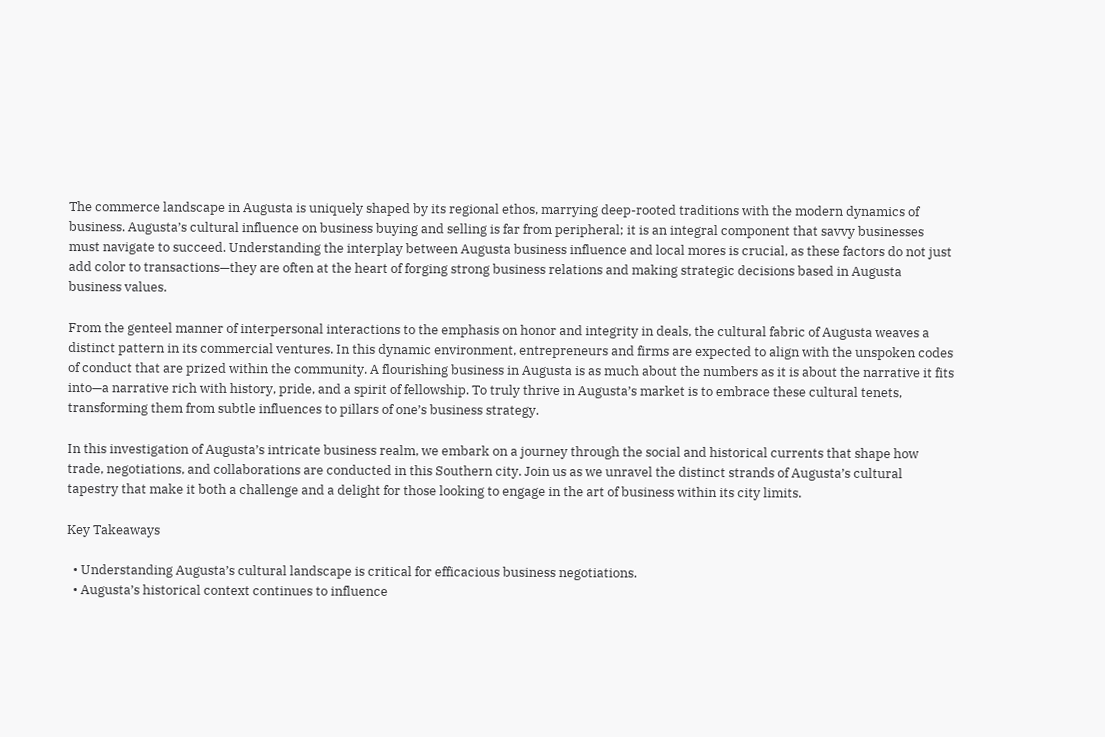The commerce landscape in Augusta is uniquely shaped by its regional ethos, marrying deep-rooted traditions with the modern dynamics of business. Augusta’s cultural influence on business buying and selling is far from peripheral; it is an integral component that savvy businesses must navigate to succeed. Understanding the interplay between Augusta business influence and local mores is crucial, as these factors do not just add color to transactions—they are often at the heart of forging strong business relations and making strategic decisions based in Augusta business values.

From the genteel manner of interpersonal interactions to the emphasis on honor and integrity in deals, the cultural fabric of Augusta weaves a distinct pattern in its commercial ventures. In this dynamic environment, entrepreneurs and firms are expected to align with the unspoken codes of conduct that are prized within the community. A flourishing business in Augusta is as much about the numbers as it is about the narrative it fits into—a narrative rich with history, pride, and a spirit of fellowship. To truly thrive in Augusta’s market is to embrace these cultural tenets, transforming them from subtle influences to pillars of one’s business strategy.

In this investigation of Augusta’s intricate business realm, we embark on a journey through the social and historical currents that shape how trade, negotiations, and collaborations are conducted in this Southern city. Join us as we unravel the distinct strands of Augusta’s cultural tapestry that make it both a challenge and a delight for those looking to engage in the art of business within its city limits.

Key Takeaways

  • Understanding Augusta’s cultural landscape is critical for efficacious business negotiations.
  • Augusta’s historical context continues to influence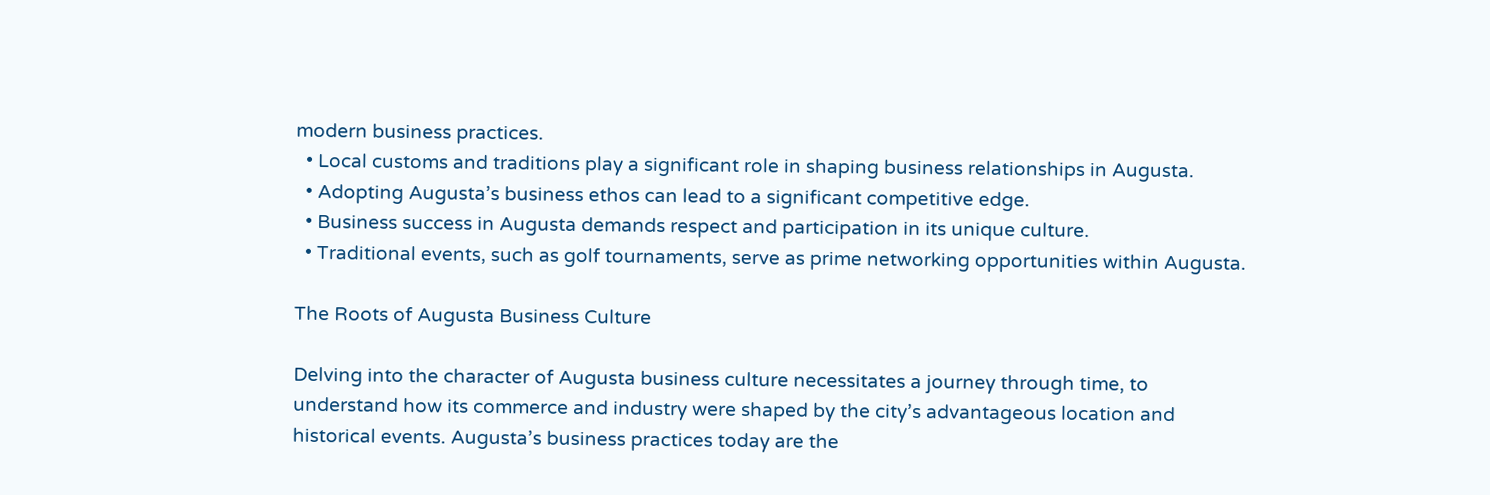modern business practices.
  • Local customs and traditions play a significant role in shaping business relationships in Augusta.
  • Adopting Augusta’s business ethos can lead to a significant competitive edge.
  • Business success in Augusta demands respect and participation in its unique culture.
  • Traditional events, such as golf tournaments, serve as prime networking opportunities within Augusta.

The Roots of Augusta Business Culture

Delving into the character of Augusta business culture necessitates a journey through time, to understand how its commerce and industry were shaped by the city’s advantageous location and historical events. Augusta’s business practices today are the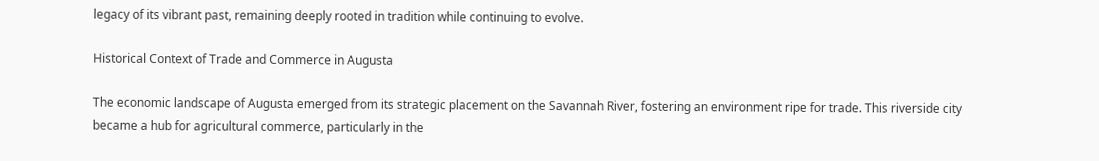legacy of its vibrant past, remaining deeply rooted in tradition while continuing to evolve.

Historical Context of Trade and Commerce in Augusta

The economic landscape of Augusta emerged from its strategic placement on the Savannah River, fostering an environment ripe for trade. This riverside city became a hub for agricultural commerce, particularly in the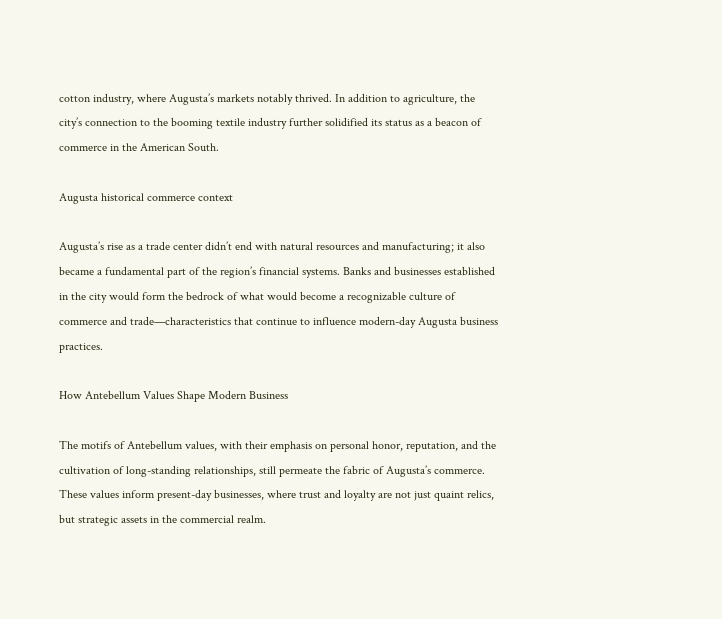cotton industry, where Augusta’s markets notably thrived. In addition to agriculture, the city’s connection to the booming textile industry further solidified its status as a beacon of commerce in the American South.

Augusta historical commerce context

Augusta’s rise as a trade center didn’t end with natural resources and manufacturing; it also became a fundamental part of the region’s financial systems. Banks and businesses established in the city would form the bedrock of what would become a recognizable culture of commerce and trade—characteristics that continue to influence modern-day Augusta business practices.

How Antebellum Values Shape Modern Business

The motifs of Antebellum values, with their emphasis on personal honor, reputation, and the cultivation of long-standing relationships, still permeate the fabric of Augusta’s commerce. These values inform present-day businesses, where trust and loyalty are not just quaint relics, but strategic assets in the commercial realm.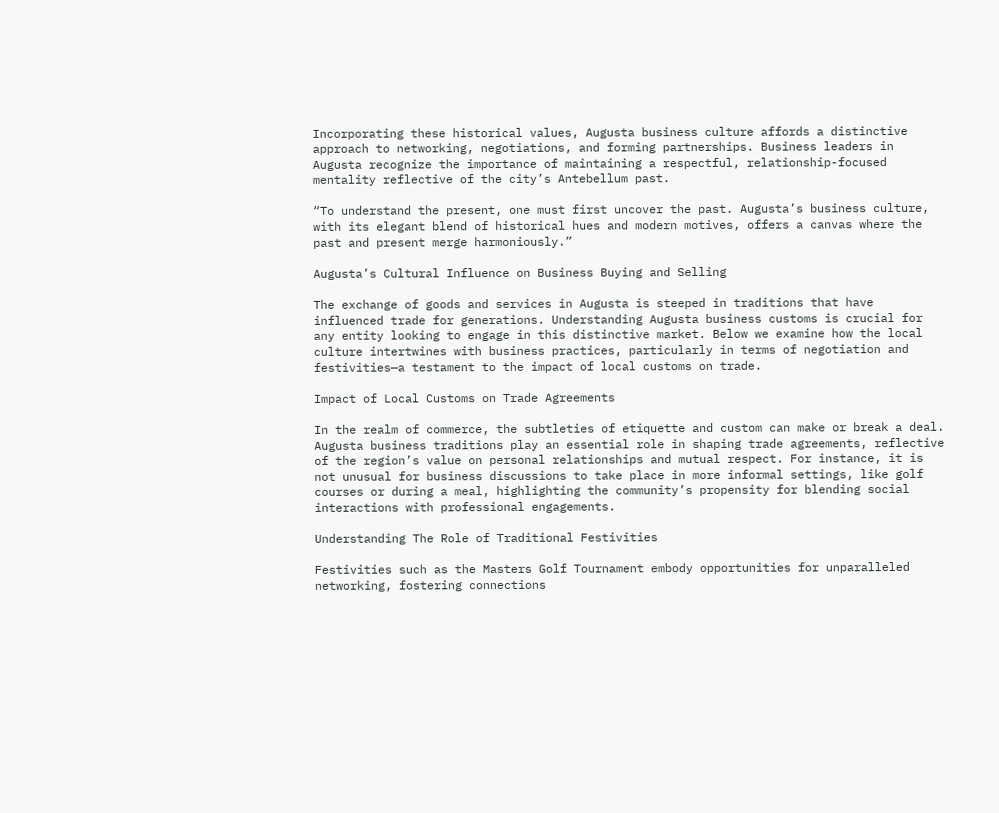Incorporating these historical values, Augusta business culture affords a distinctive approach to networking, negotiations, and forming partnerships. Business leaders in Augusta recognize the importance of maintaining a respectful, relationship-focused mentality reflective of the city’s Antebellum past.

“To understand the present, one must first uncover the past. Augusta’s business culture, with its elegant blend of historical hues and modern motives, offers a canvas where the past and present merge harmoniously.”

Augusta’s Cultural Influence on Business Buying and Selling

The exchange of goods and services in Augusta is steeped in traditions that have influenced trade for generations. Understanding Augusta business customs is crucial for any entity looking to engage in this distinctive market. Below we examine how the local culture intertwines with business practices, particularly in terms of negotiation and festivities—a testament to the impact of local customs on trade.

Impact of Local Customs on Trade Agreements

In the realm of commerce, the subtleties of etiquette and custom can make or break a deal. Augusta business traditions play an essential role in shaping trade agreements, reflective of the region’s value on personal relationships and mutual respect. For instance, it is not unusual for business discussions to take place in more informal settings, like golf courses or during a meal, highlighting the community’s propensity for blending social interactions with professional engagements.

Understanding The Role of Traditional Festivities

Festivities such as the Masters Golf Tournament embody opportunities for unparalleled networking, fostering connections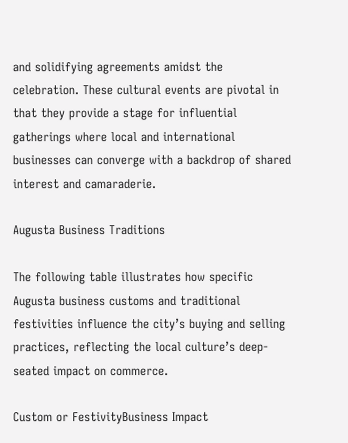and solidifying agreements amidst the celebration. These cultural events are pivotal in that they provide a stage for influential gatherings where local and international businesses can converge with a backdrop of shared interest and camaraderie.

Augusta Business Traditions

The following table illustrates how specific Augusta business customs and traditional festivities influence the city’s buying and selling practices, reflecting the local culture’s deep-seated impact on commerce.

Custom or FestivityBusiness Impact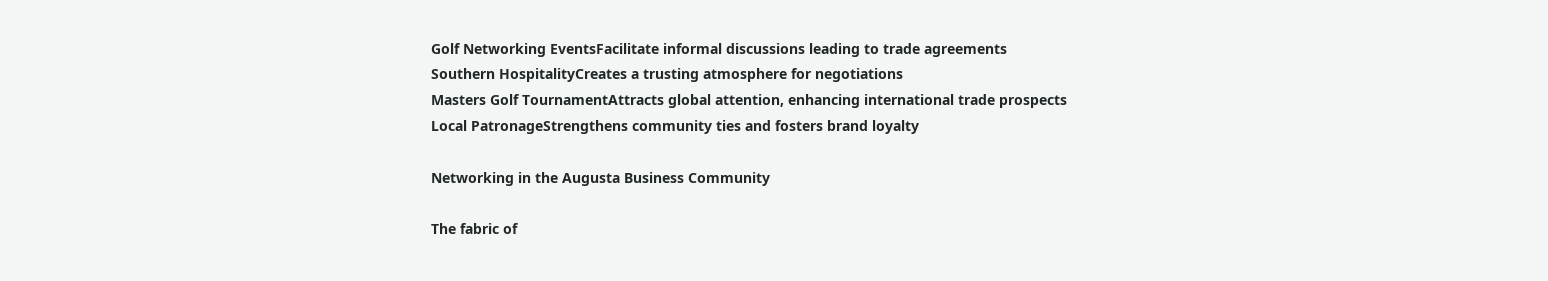Golf Networking EventsFacilitate informal discussions leading to trade agreements
Southern HospitalityCreates a trusting atmosphere for negotiations
Masters Golf TournamentAttracts global attention, enhancing international trade prospects
Local PatronageStrengthens community ties and fosters brand loyalty

Networking in the Augusta Business Community

The fabric of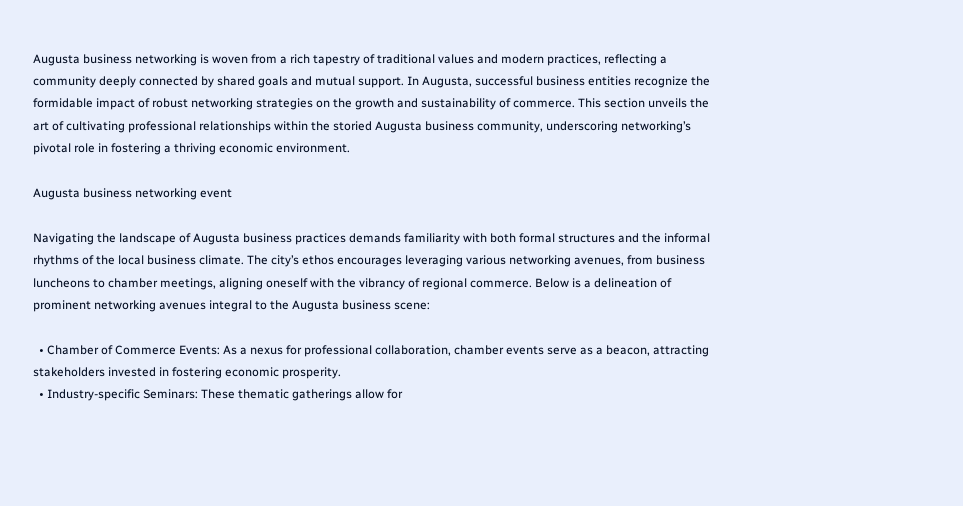Augusta business networking is woven from a rich tapestry of traditional values and modern practices, reflecting a community deeply connected by shared goals and mutual support. In Augusta, successful business entities recognize the formidable impact of robust networking strategies on the growth and sustainability of commerce. This section unveils the art of cultivating professional relationships within the storied Augusta business community, underscoring networking’s pivotal role in fostering a thriving economic environment.

Augusta business networking event

Navigating the landscape of Augusta business practices demands familiarity with both formal structures and the informal rhythms of the local business climate. The city’s ethos encourages leveraging various networking avenues, from business luncheons to chamber meetings, aligning oneself with the vibrancy of regional commerce. Below is a delineation of prominent networking avenues integral to the Augusta business scene:

  • Chamber of Commerce Events: As a nexus for professional collaboration, chamber events serve as a beacon, attracting stakeholders invested in fostering economic prosperity.
  • Industry-specific Seminars: These thematic gatherings allow for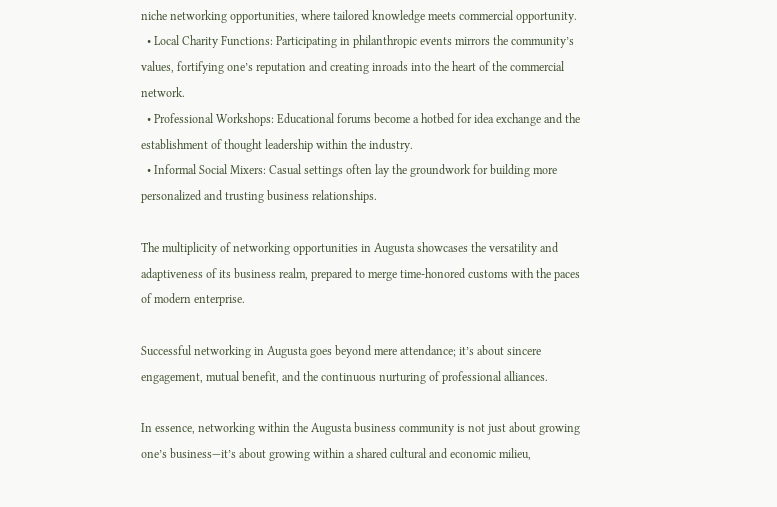niche networking opportunities, where tailored knowledge meets commercial opportunity.
  • Local Charity Functions: Participating in philanthropic events mirrors the community’s values, fortifying one’s reputation and creating inroads into the heart of the commercial network.
  • Professional Workshops: Educational forums become a hotbed for idea exchange and the establishment of thought leadership within the industry.
  • Informal Social Mixers: Casual settings often lay the groundwork for building more personalized and trusting business relationships.

The multiplicity of networking opportunities in Augusta showcases the versatility and adaptiveness of its business realm, prepared to merge time-honored customs with the paces of modern enterprise.

Successful networking in Augusta goes beyond mere attendance; it’s about sincere engagement, mutual benefit, and the continuous nurturing of professional alliances.

In essence, networking within the Augusta business community is not just about growing one’s business—it’s about growing within a shared cultural and economic milieu,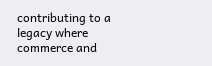contributing to a legacy where commerce and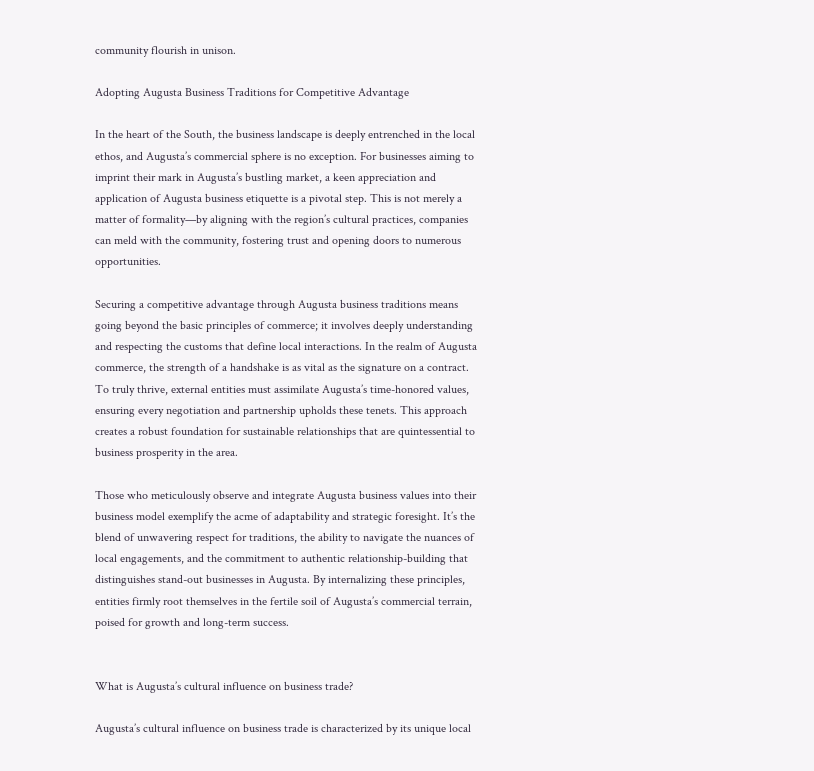community flourish in unison.

Adopting Augusta Business Traditions for Competitive Advantage

In the heart of the South, the business landscape is deeply entrenched in the local ethos, and Augusta’s commercial sphere is no exception. For businesses aiming to imprint their mark in Augusta’s bustling market, a keen appreciation and application of Augusta business etiquette is a pivotal step. This is not merely a matter of formality—by aligning with the region’s cultural practices, companies can meld with the community, fostering trust and opening doors to numerous opportunities.

Securing a competitive advantage through Augusta business traditions means going beyond the basic principles of commerce; it involves deeply understanding and respecting the customs that define local interactions. In the realm of Augusta commerce, the strength of a handshake is as vital as the signature on a contract. To truly thrive, external entities must assimilate Augusta’s time-honored values, ensuring every negotiation and partnership upholds these tenets. This approach creates a robust foundation for sustainable relationships that are quintessential to business prosperity in the area.

Those who meticulously observe and integrate Augusta business values into their business model exemplify the acme of adaptability and strategic foresight. It’s the blend of unwavering respect for traditions, the ability to navigate the nuances of local engagements, and the commitment to authentic relationship-building that distinguishes stand-out businesses in Augusta. By internalizing these principles, entities firmly root themselves in the fertile soil of Augusta’s commercial terrain, poised for growth and long-term success.


What is Augusta’s cultural influence on business trade?

Augusta’s cultural influence on business trade is characterized by its unique local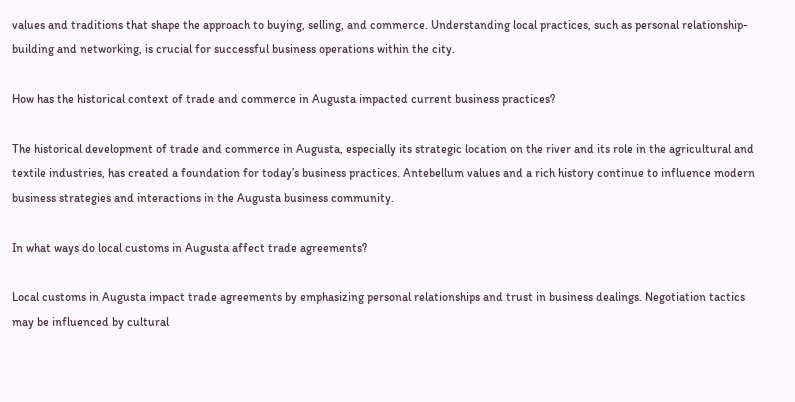values and traditions that shape the approach to buying, selling, and commerce. Understanding local practices, such as personal relationship-building and networking, is crucial for successful business operations within the city.

How has the historical context of trade and commerce in Augusta impacted current business practices?

The historical development of trade and commerce in Augusta, especially its strategic location on the river and its role in the agricultural and textile industries, has created a foundation for today’s business practices. Antebellum values and a rich history continue to influence modern business strategies and interactions in the Augusta business community.

In what ways do local customs in Augusta affect trade agreements?

Local customs in Augusta impact trade agreements by emphasizing personal relationships and trust in business dealings. Negotiation tactics may be influenced by cultural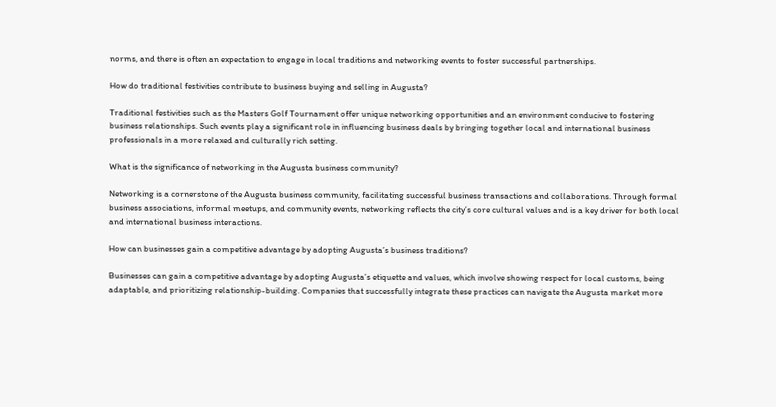norms, and there is often an expectation to engage in local traditions and networking events to foster successful partnerships.

How do traditional festivities contribute to business buying and selling in Augusta?

Traditional festivities such as the Masters Golf Tournament offer unique networking opportunities and an environment conducive to fostering business relationships. Such events play a significant role in influencing business deals by bringing together local and international business professionals in a more relaxed and culturally rich setting.

What is the significance of networking in the Augusta business community?

Networking is a cornerstone of the Augusta business community, facilitating successful business transactions and collaborations. Through formal business associations, informal meetups, and community events, networking reflects the city’s core cultural values and is a key driver for both local and international business interactions.

How can businesses gain a competitive advantage by adopting Augusta’s business traditions?

Businesses can gain a competitive advantage by adopting Augusta’s etiquette and values, which involve showing respect for local customs, being adaptable, and prioritizing relationship-building. Companies that successfully integrate these practices can navigate the Augusta market more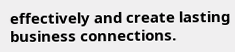effectively and create lasting business connections.